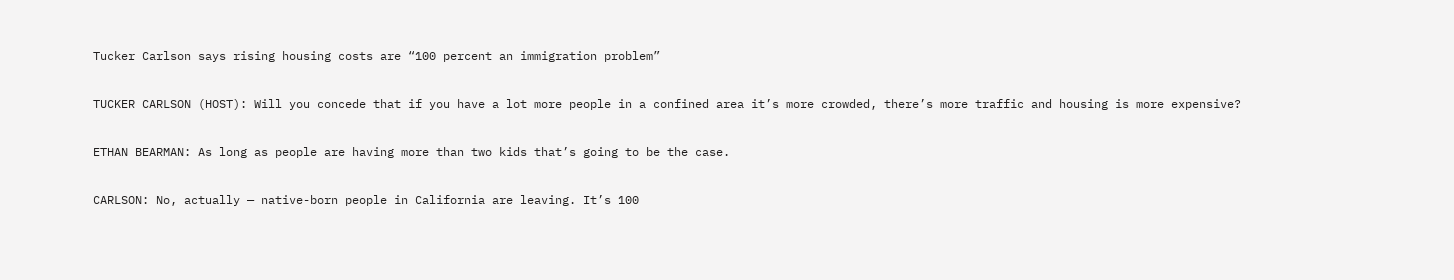Tucker Carlson says rising housing costs are “100 percent an immigration problem”

TUCKER CARLSON (HOST): Will you concede that if you have a lot more people in a confined area it’s more crowded, there’s more traffic and housing is more expensive?

ETHAN BEARMAN: As long as people are having more than two kids that’s going to be the case.

CARLSON: No, actually — native-born people in California are leaving. It’s 100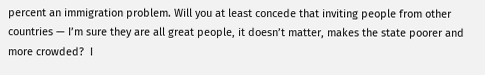percent an immigration problem. Will you at least concede that inviting people from other countries — I’m sure they are all great people, it doesn’t matter, makes the state poorer and more crowded?  I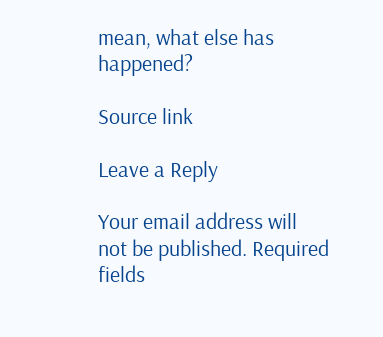mean, what else has happened?

Source link

Leave a Reply

Your email address will not be published. Required fields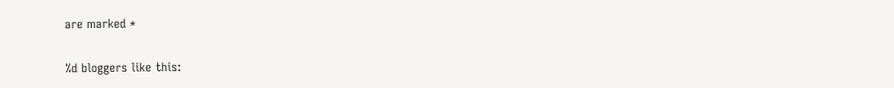are marked *

%d bloggers like this: